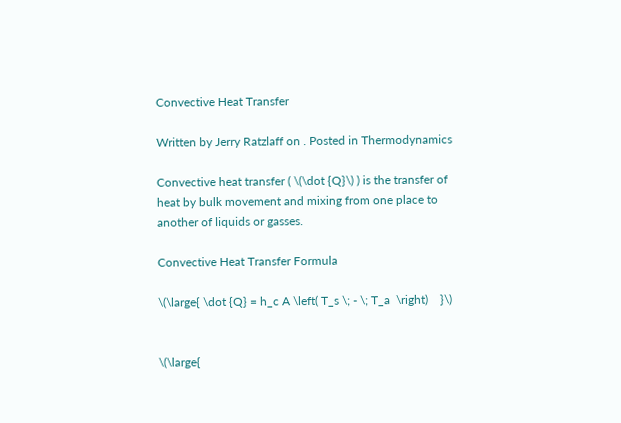Convective Heat Transfer

Written by Jerry Ratzlaff on . Posted in Thermodynamics

Convective heat transfer ( \(\dot {Q}\) ) is the transfer of heat by bulk movement and mixing from one place to another of liquids or gasses.

Convective Heat Transfer Formula

\(\large{ \dot {Q} = h_c A \left( T_s \; - \; T_a  \right)    }\)


\(\large{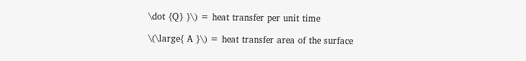\dot {Q} }\) = heat transfer per unit time

\(\large{ A }\) = heat transfer area of the surface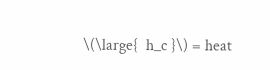\(\large{  h_c }\) = heat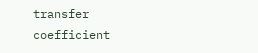transfer coefficient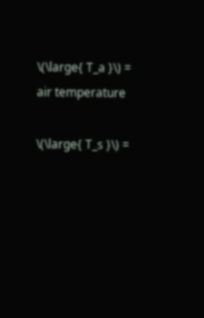\(\large{ T_a }\) = air temperature

\(\large{ T_s }\) =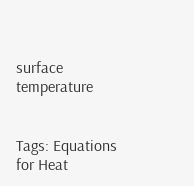surface temperature


Tags: Equations for Heat